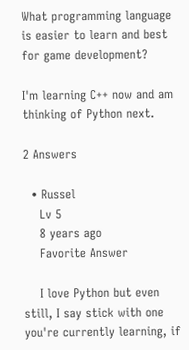What programming language is easier to learn and best for game development?

I'm learning C++ now and am thinking of Python next.

2 Answers

  • Russel
    Lv 5
    8 years ago
    Favorite Answer

    I love Python but even still, I say stick with one you're currently learning, if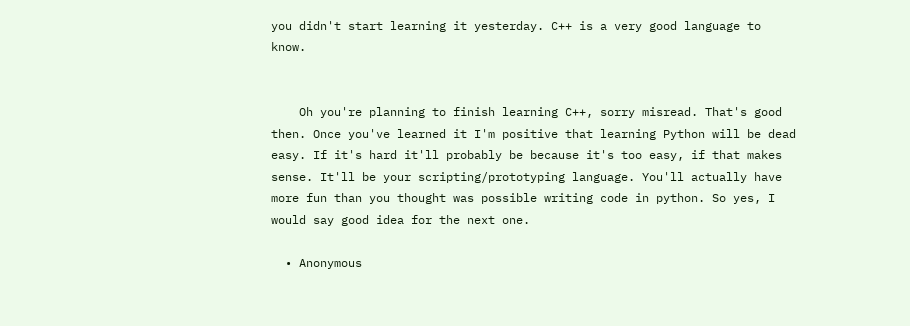you didn't start learning it yesterday. C++ is a very good language to know.


    Oh you're planning to finish learning C++, sorry misread. That's good then. Once you've learned it I'm positive that learning Python will be dead easy. If it's hard it'll probably be because it's too easy, if that makes sense. It'll be your scripting/prototyping language. You'll actually have more fun than you thought was possible writing code in python. So yes, I would say good idea for the next one.

  • Anonymous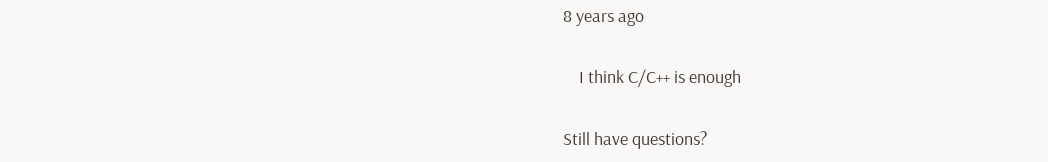8 years ago

    I think C/C++ is enough

Still have questions?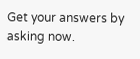Get your answers by asking now.